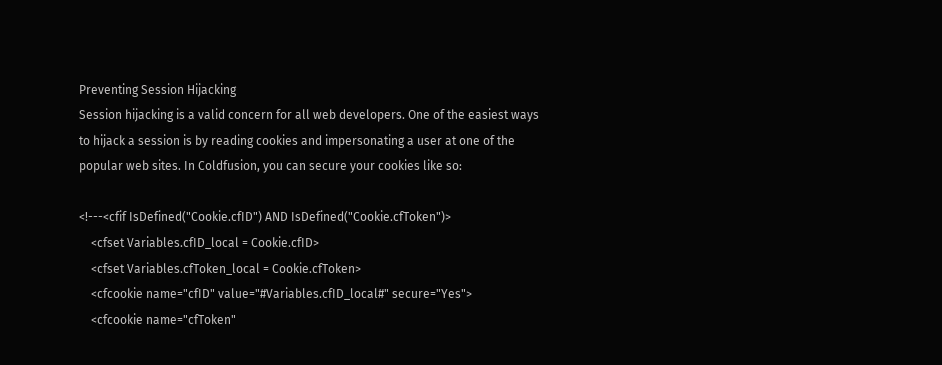Preventing Session Hijacking
Session hijacking is a valid concern for all web developers. One of the easiest ways to hijack a session is by reading cookies and impersonating a user at one of the popular web sites. In Coldfusion, you can secure your cookies like so:

<!---<cfif IsDefined("Cookie.cfID") AND IsDefined("Cookie.cfToken")>
    <cfset Variables.cfID_local = Cookie.cfID>
    <cfset Variables.cfToken_local = Cookie.cfToken>
    <cfcookie name="cfID" value="#Variables.cfID_local#" secure="Yes">
    <cfcookie name="cfToken"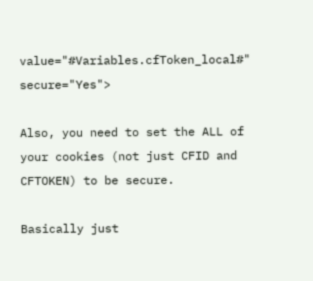value="#Variables.cfToken_local#" secure="Yes">

Also, you need to set the ALL of your cookies (not just CFID and CFTOKEN) to be secure.

Basically just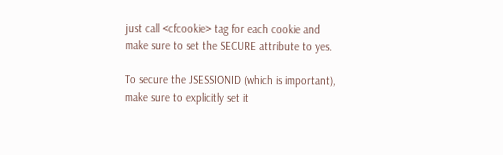just call <cfcookie> tag for each cookie and make sure to set the SECURE attribute to yes.

To secure the JSESSIONID (which is important), make sure to explicitly set it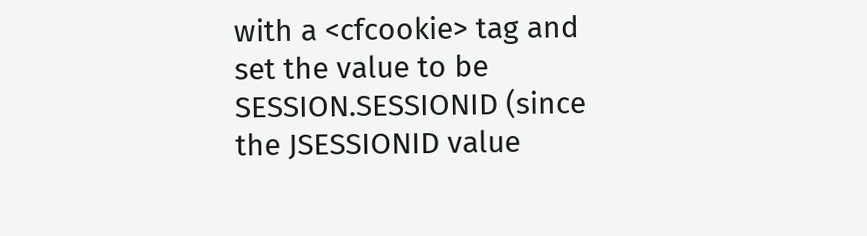with a <cfcookie> tag and set the value to be SESSION.SESSIONID (since the JSESSIONID value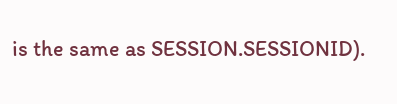is the same as SESSION.SESSIONID).